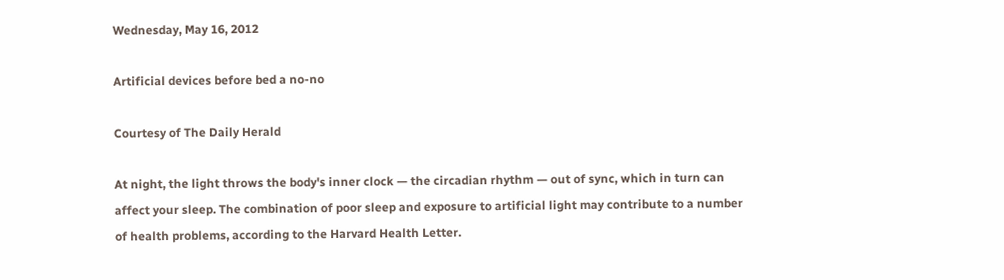Wednesday, May 16, 2012

Artificial devices before bed a no-no

Courtesy of The Daily Herald

At night, the light throws the body's inner clock — the circadian rhythm — out of sync, which in turn can affect your sleep. The combination of poor sleep and exposure to artificial light may contribute to a number of health problems, according to the Harvard Health Letter.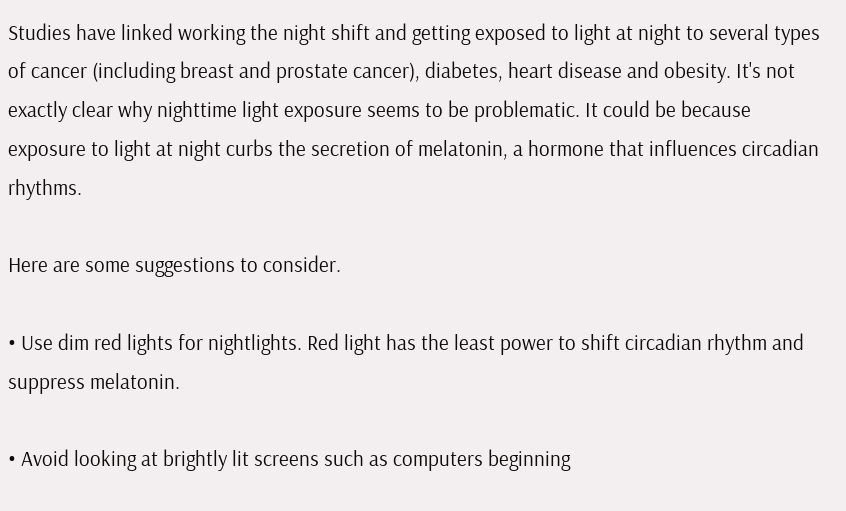Studies have linked working the night shift and getting exposed to light at night to several types of cancer (including breast and prostate cancer), diabetes, heart disease and obesity. It's not exactly clear why nighttime light exposure seems to be problematic. It could be because exposure to light at night curbs the secretion of melatonin, a hormone that influences circadian rhythms.

Here are some suggestions to consider.

• Use dim red lights for nightlights. Red light has the least power to shift circadian rhythm and suppress melatonin.

• Avoid looking at brightly lit screens such as computers beginning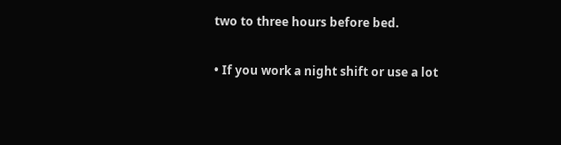two to three hours before bed.

• If you work a night shift or use a lot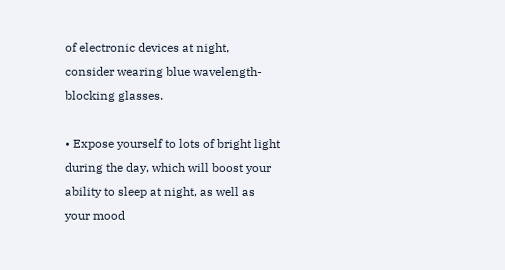of electronic devices at night, consider wearing blue wavelength-blocking glasses.

• Expose yourself to lots of bright light during the day, which will boost your ability to sleep at night, as well as your mood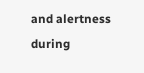and alertness during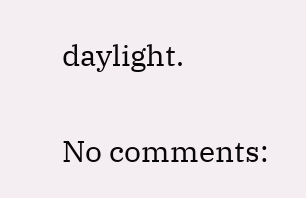daylight.

No comments: